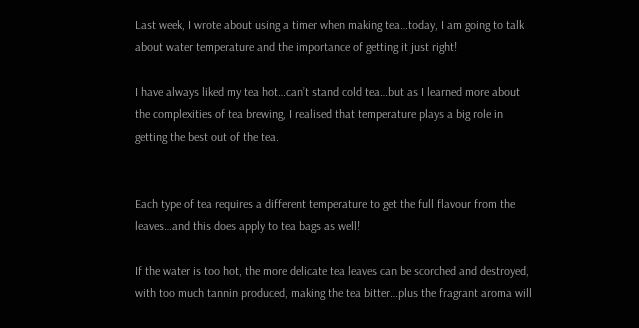Last week, I wrote about using a timer when making tea…today, I am going to talk about water temperature and the importance of getting it just right!

I have always liked my tea hot…can’t stand cold tea…but as I learned more about the complexities of tea brewing, I realised that temperature plays a big role in getting the best out of the tea.


Each type of tea requires a different temperature to get the full flavour from the leaves…and this does apply to tea bags as well!

If the water is too hot, the more delicate tea leaves can be scorched and destroyed, with too much tannin produced, making the tea bitter…plus the fragrant aroma will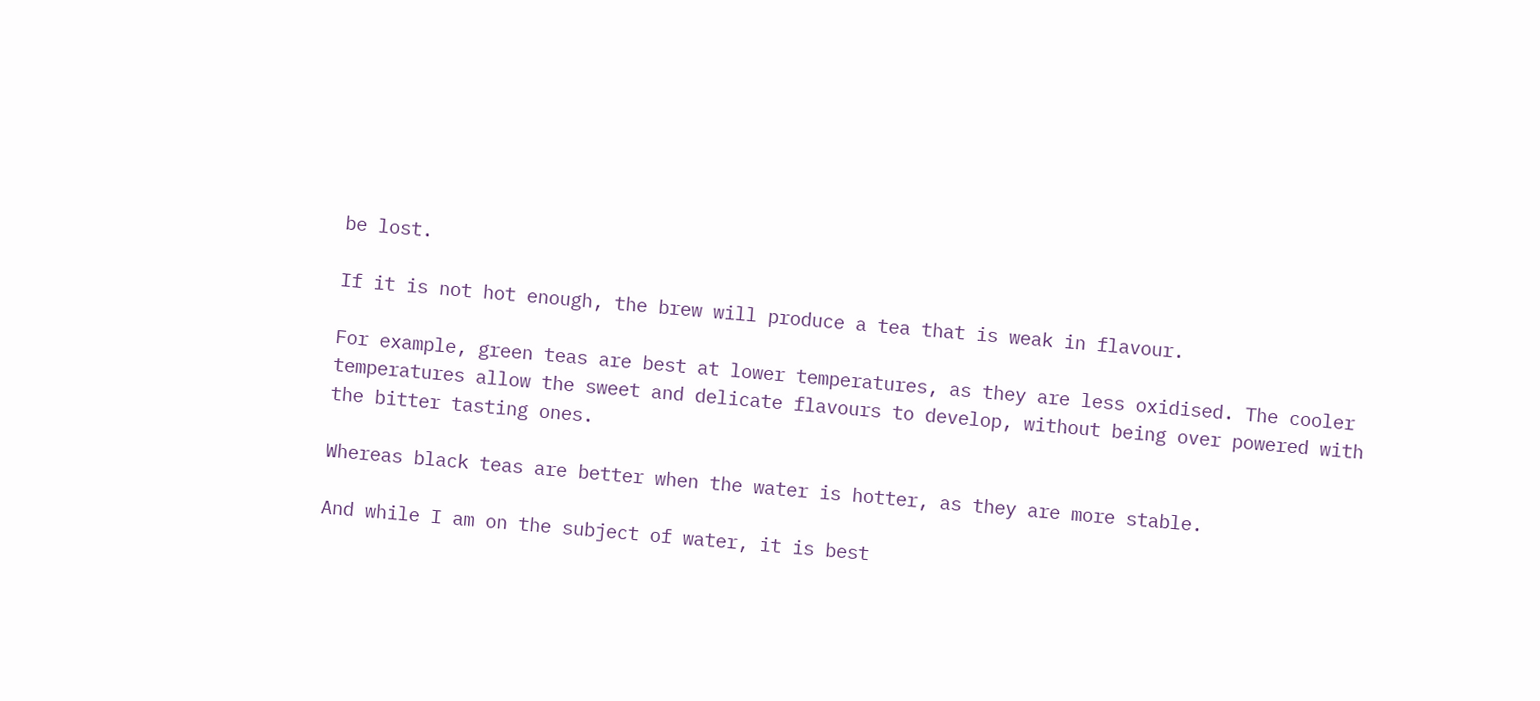be lost.

If it is not hot enough, the brew will produce a tea that is weak in flavour.

For example, green teas are best at lower temperatures, as they are less oxidised. The cooler temperatures allow the sweet and delicate flavours to develop, without being over powered with the bitter tasting ones.

Whereas black teas are better when the water is hotter, as they are more stable.

And while I am on the subject of water, it is best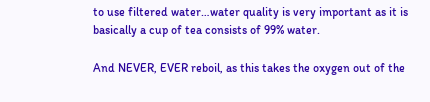to use filtered water…water quality is very important as it is basically a cup of tea consists of 99% water.

And NEVER, EVER reboil, as this takes the oxygen out of the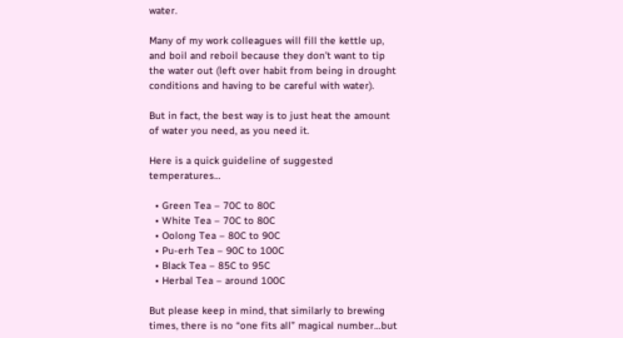water.

Many of my work colleagues will fill the kettle up, and boil and reboil because they don’t want to tip the water out (left over habit from being in drought conditions and having to be careful with water).

But in fact, the best way is to just heat the amount of water you need, as you need it.

Here is a quick guideline of suggested temperatures…

  • Green Tea – 70C to 80C
  • White Tea – 70C to 80C
  • Oolong Tea – 80C to 90C
  • Pu-erh Tea – 90C to 100C
  • Black Tea – 85C to 95C
  • Herbal Tea – around 100C

But please keep in mind, that similarly to brewing times, there is no “one fits all” magical number…but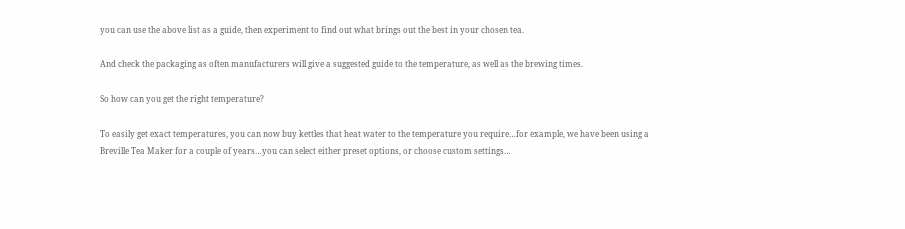you can use the above list as a guide, then experiment to find out what brings out the best in your chosen tea.

And check the packaging as often manufacturers will give a suggested guide to the temperature, as well as the brewing times.

So how can you get the right temperature?

To easily get exact temperatures, you can now buy kettles that heat water to the temperature you require…for example, we have been using a Breville Tea Maker for a couple of years…you can select either preset options, or choose custom settings…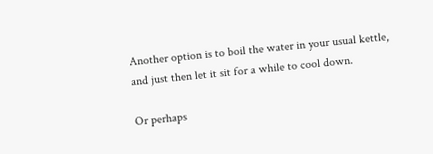Another option is to boil the water in your usual kettle, and just then let it sit for a while to cool down.

Or perhaps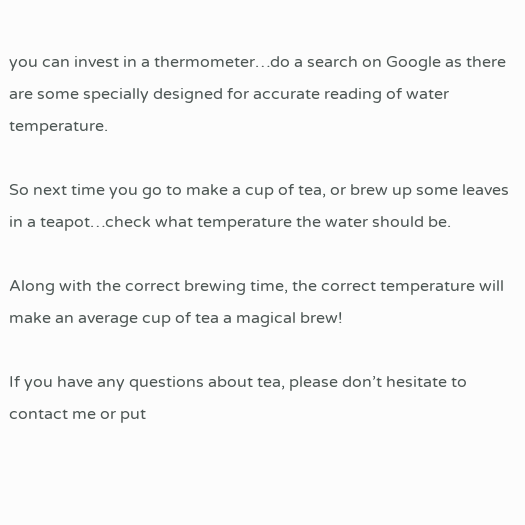you can invest in a thermometer…do a search on Google as there are some specially designed for accurate reading of water temperature.

So next time you go to make a cup of tea, or brew up some leaves in a teapot…check what temperature the water should be.

Along with the correct brewing time, the correct temperature will make an average cup of tea a magical brew!

If you have any questions about tea, please don’t hesitate to contact me or put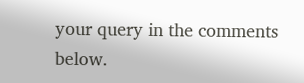your query in the comments below.